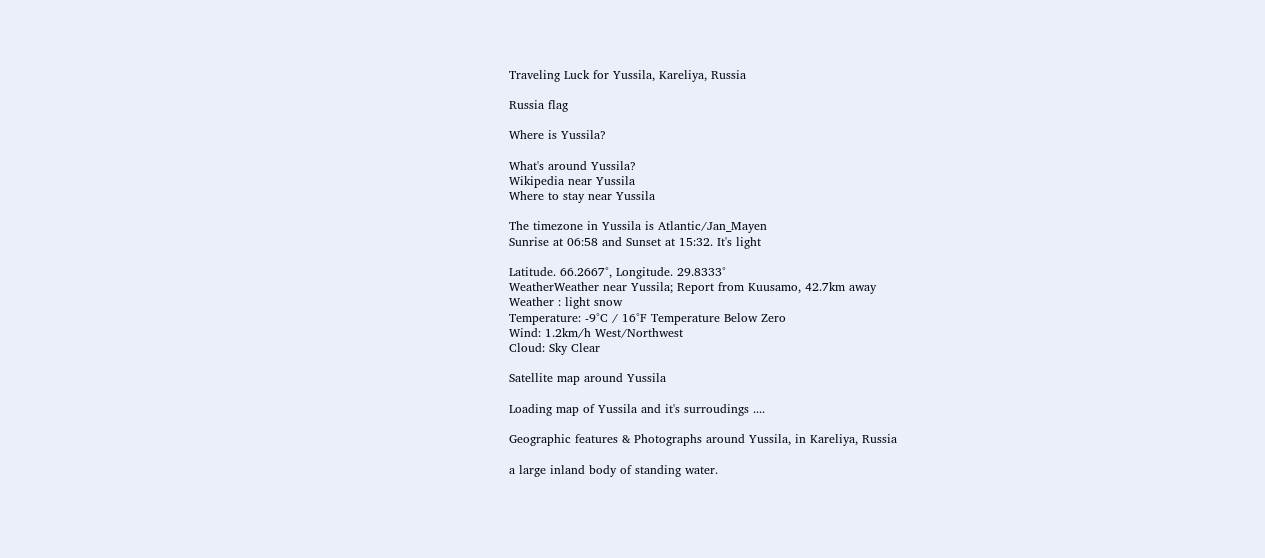Traveling Luck for Yussila, Kareliya, Russia

Russia flag

Where is Yussila?

What's around Yussila?
Wikipedia near Yussila
Where to stay near Yussila

The timezone in Yussila is Atlantic/Jan_Mayen
Sunrise at 06:58 and Sunset at 15:32. It's light

Latitude. 66.2667°, Longitude. 29.8333°
WeatherWeather near Yussila; Report from Kuusamo, 42.7km away
Weather : light snow
Temperature: -9°C / 16°F Temperature Below Zero
Wind: 1.2km/h West/Northwest
Cloud: Sky Clear

Satellite map around Yussila

Loading map of Yussila and it's surroudings ....

Geographic features & Photographs around Yussila, in Kareliya, Russia

a large inland body of standing water.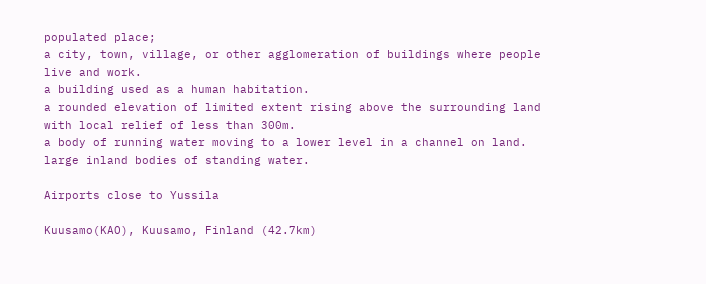populated place;
a city, town, village, or other agglomeration of buildings where people live and work.
a building used as a human habitation.
a rounded elevation of limited extent rising above the surrounding land with local relief of less than 300m.
a body of running water moving to a lower level in a channel on land.
large inland bodies of standing water.

Airports close to Yussila

Kuusamo(KAO), Kuusamo, Finland (42.7km)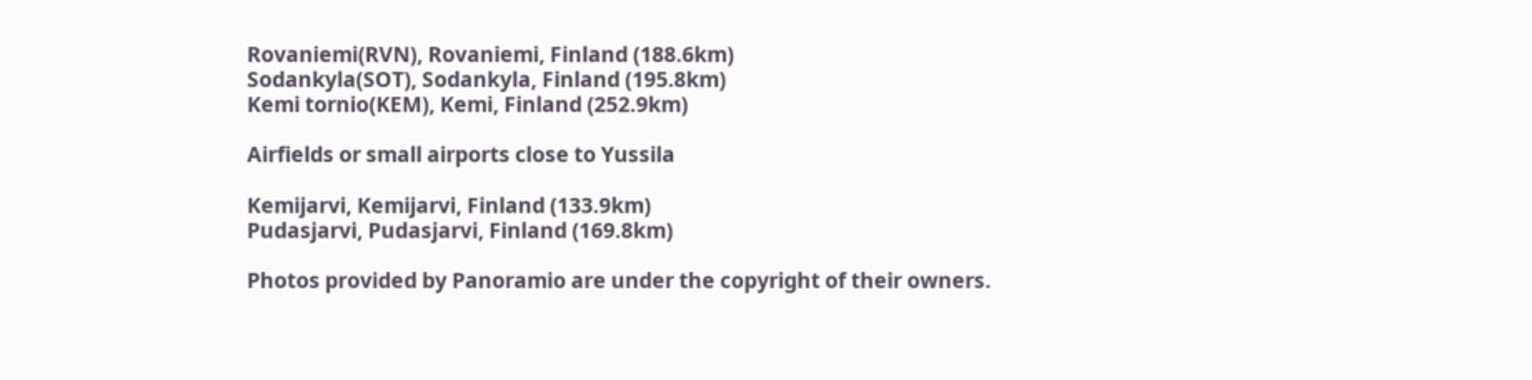Rovaniemi(RVN), Rovaniemi, Finland (188.6km)
Sodankyla(SOT), Sodankyla, Finland (195.8km)
Kemi tornio(KEM), Kemi, Finland (252.9km)

Airfields or small airports close to Yussila

Kemijarvi, Kemijarvi, Finland (133.9km)
Pudasjarvi, Pudasjarvi, Finland (169.8km)

Photos provided by Panoramio are under the copyright of their owners.